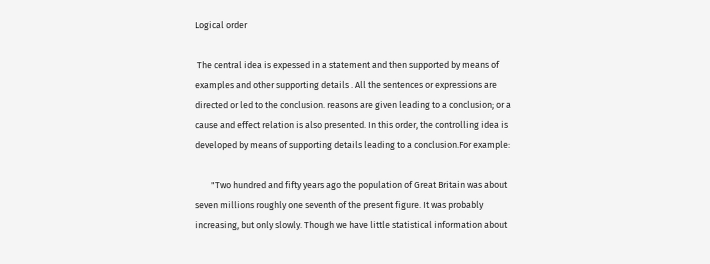Logical order

 The central idea is expessed in a statement and then supported by means of examples and other supporting details . All the sentences or expressions are directed or led to the conclusion. reasons are given leading to a conclusion; or a cause and effect relation is also presented. In this order, the controlling idea is developed by means of supporting details leading to a conclusion.For example:

        "Two hundred and fifty years ago the population of Great Britain was about seven millions roughly one seventh of the present figure. It was probably increasing, but only slowly. Though we have little statistical information about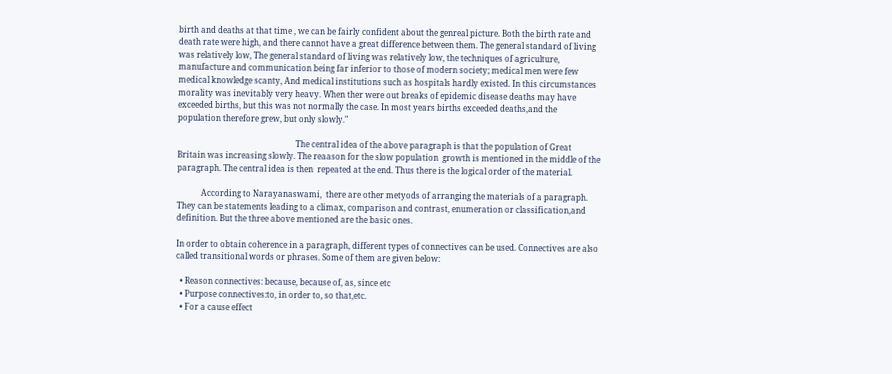birth and deaths at that time , we can be fairly confident about the genreal picture. Both the birth rate and death rate were high, and there cannot have a great difference between them. The general standard of living was relatively low, The general standard of living was relatively low, the techniques of agriculture, manufacture and communication being far inferior to those of modern society; medical men were few medical knowledge scanty, And medical institutions such as hospitals hardly existed. In this circumstances morality was inevitably very heavy. When ther were out breaks of epidemic disease deaths may have exceeded births, but this was not normally the case. In most years births exceeded deaths,and the population therefore grew, but only slowly."

                                                           The central idea of the above paragraph is that the population of Great Britain was increasing slowly. The reaason for the slow population  growth is mentioned in the middle of the paragraph. The central idea is then  repeated at the end. Thus there is the logical order of the material.

            According to Narayanaswami,  there are other metyods of arranging the materials of a paragraph. They can be statements leading to a climax, comparison and contrast, enumeration or classification,and definition. But the three above mentioned are the basic ones.

In order to obtain coherence in a paragraph, different types of connectives can be used. Connectives are also called transitional words or phrases. Some of them are given below:

  • Reason connectives: because, because of, as, since etc
  • Purpose connectives:to, in order to, so that,etc.
  • For a cause effect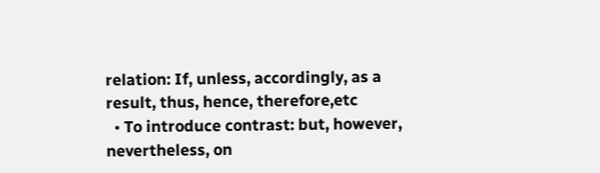relation: If, unless, accordingly, as a result, thus, hence, therefore,etc
  • To introduce contrast: but, however, nevertheless, on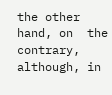the other hand, on  the contrary, although, in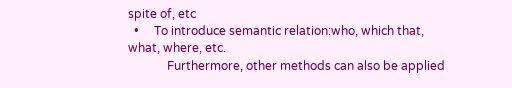spite of, etc
  •     To introduce semantic relation:who, which that, what, where, etc.
             Furthermore, other methods can also be applied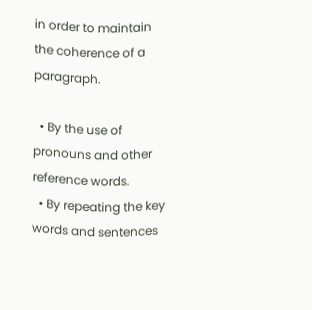in order to maintain the coherence of a paragraph.

  • By the use of pronouns and other reference words.
  • By repeating the key words and sentences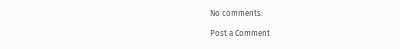No comments:

Post a Comment